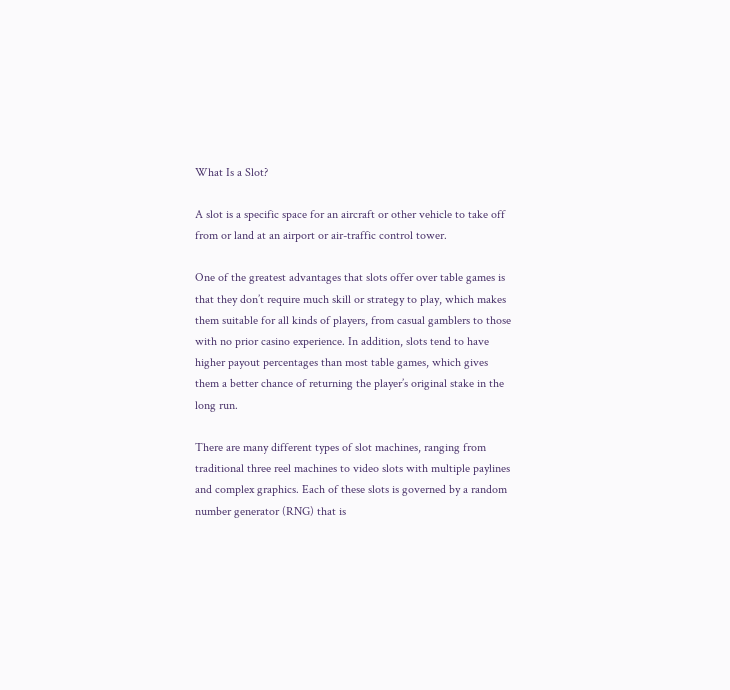What Is a Slot?

A slot is a specific space for an aircraft or other vehicle to take off from or land at an airport or air-traffic control tower.

One of the greatest advantages that slots offer over table games is that they don’t require much skill or strategy to play, which makes them suitable for all kinds of players, from casual gamblers to those with no prior casino experience. In addition, slots tend to have higher payout percentages than most table games, which gives them a better chance of returning the player’s original stake in the long run.

There are many different types of slot machines, ranging from traditional three reel machines to video slots with multiple paylines and complex graphics. Each of these slots is governed by a random number generator (RNG) that is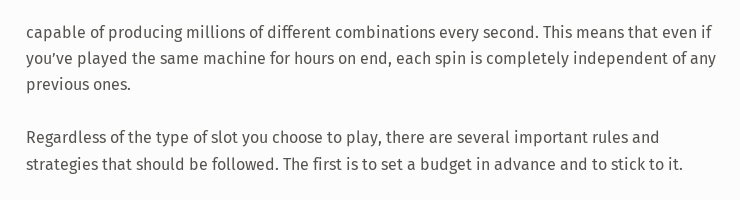capable of producing millions of different combinations every second. This means that even if you’ve played the same machine for hours on end, each spin is completely independent of any previous ones.

Regardless of the type of slot you choose to play, there are several important rules and strategies that should be followed. The first is to set a budget in advance and to stick to it.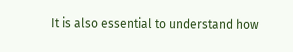It is also essential to understand how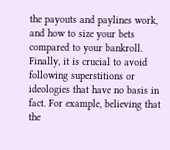the payouts and paylines work, and how to size your bets compared to your bankroll. Finally, it is crucial to avoid following superstitions or ideologies that have no basis in fact. For example, believing that the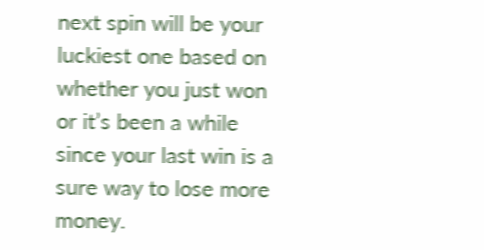next spin will be your luckiest one based on whether you just won or it’s been a while since your last win is a sure way to lose more money.